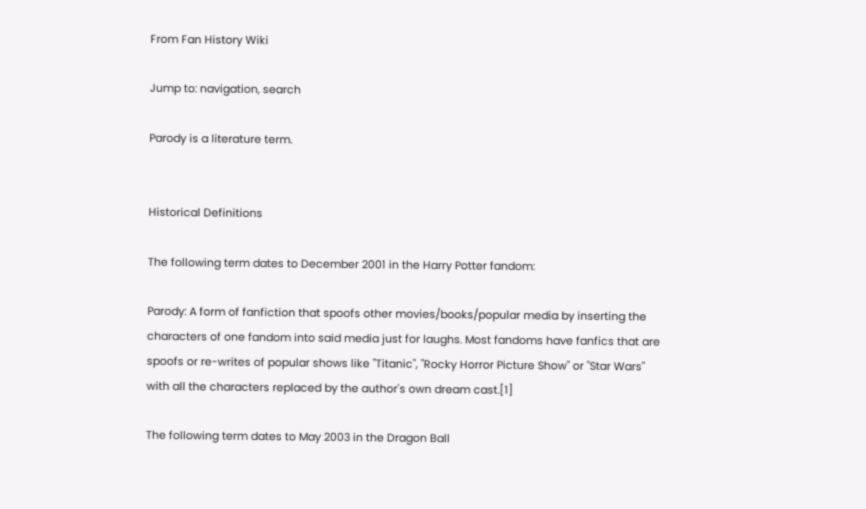From Fan History Wiki

Jump to: navigation, search

Parody is a literature term.


Historical Definitions

The following term dates to December 2001 in the Harry Potter fandom:

Parody: A form of fanfiction that spoofs other movies/books/popular media by inserting the characters of one fandom into said media just for laughs. Most fandoms have fanfics that are spoofs or re-writes of popular shows like "Titanic", "Rocky Horror Picture Show" or "Star Wars" with all the characters replaced by the author's own dream cast.[1]

The following term dates to May 2003 in the Dragon Ball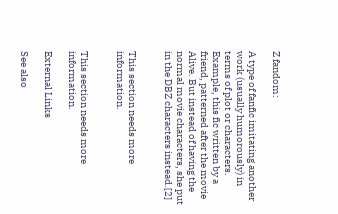Z fandom:

A type of fanfic imitating another work (usually humorously) in terms of plot or characters. Example, this fic written by a friend, patterned after the movie Alive. But instead of having the normal movie characters, she put in the DBZ characters instead.[2]


This section needs more information.


This section needs more information.

External Links

See also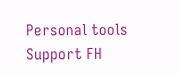Personal tools
Support FH